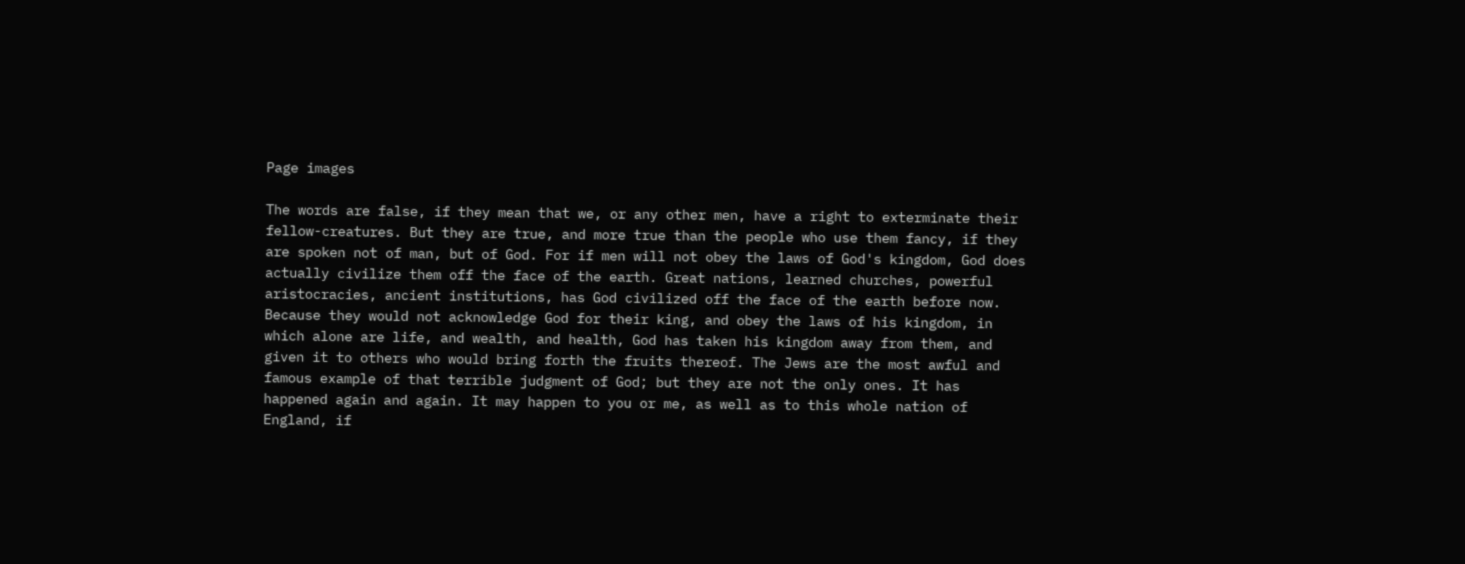Page images

The words are false, if they mean that we, or any other men, have a right to exterminate their fellow-creatures. But they are true, and more true than the people who use them fancy, if they are spoken not of man, but of God. For if men will not obey the laws of God's kingdom, God does actually civilize them off the face of the earth. Great nations, learned churches, powerful aristocracies, ancient institutions, has God civilized off the face of the earth before now. Because they would not acknowledge God for their king, and obey the laws of his kingdom, in which alone are life, and wealth, and health, God has taken his kingdom away from them, and given it to others who would bring forth the fruits thereof. The Jews are the most awful and famous example of that terrible judgment of God; but they are not the only ones. It has happened again and again. It may happen to you or me, as well as to this whole nation of England, if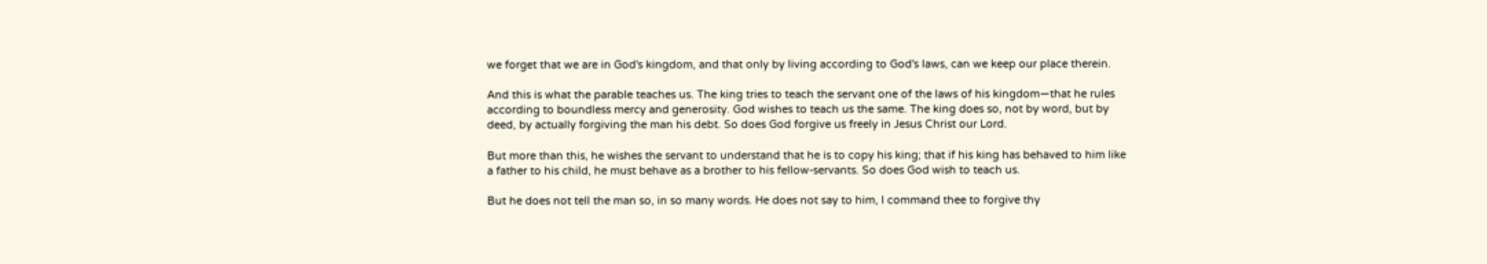we forget that we are in God's kingdom, and that only by living according to God's laws, can we keep our place therein.

And this is what the parable teaches us. The king tries to teach the servant one of the laws of his kingdom—that he rules according to boundless mercy and generosity. God wishes to teach us the same. The king does so, not by word, but by deed, by actually forgiving the man his debt. So does God forgive us freely in Jesus Christ our Lord.

But more than this, he wishes the servant to understand that he is to copy his king; that if his king has behaved to him like a father to his child, he must behave as a brother to his fellow-servants. So does God wish to teach us.

But he does not tell the man so, in so many words. He does not say to him, I command thee to forgive thy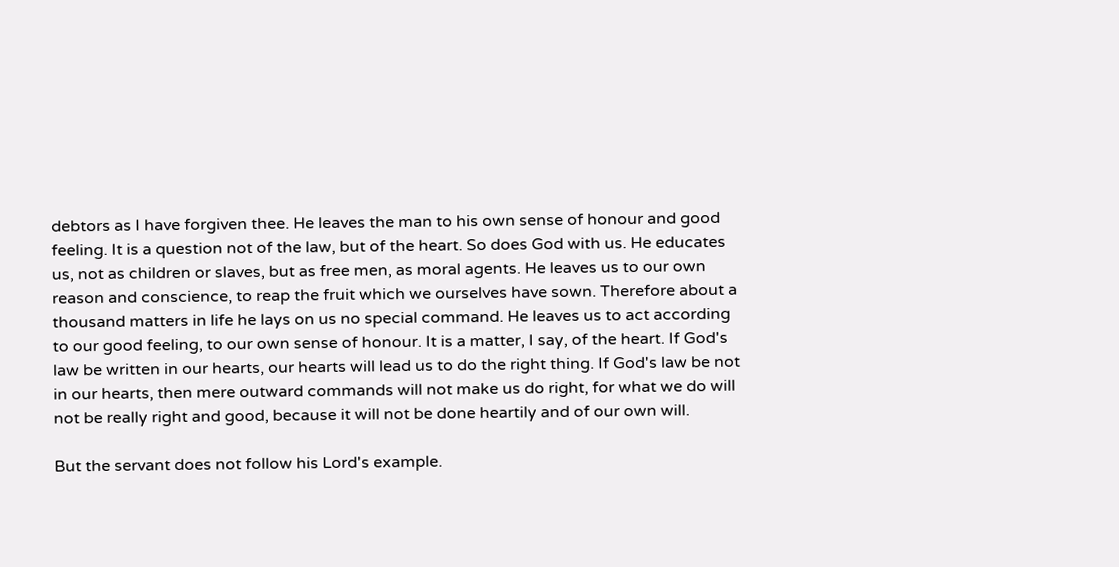debtors as I have forgiven thee. He leaves the man to his own sense of honour and good feeling. It is a question not of the law, but of the heart. So does God with us. He educates us, not as children or slaves, but as free men, as moral agents. He leaves us to our own reason and conscience, to reap the fruit which we ourselves have sown. Therefore about a thousand matters in life he lays on us no special command. He leaves us to act according to our good feeling, to our own sense of honour. It is a matter, I say, of the heart. If God's law be written in our hearts, our hearts will lead us to do the right thing. If God's law be not in our hearts, then mere outward commands will not make us do right, for what we do will not be really right and good, because it will not be done heartily and of our own will.

But the servant does not follow his Lord's example.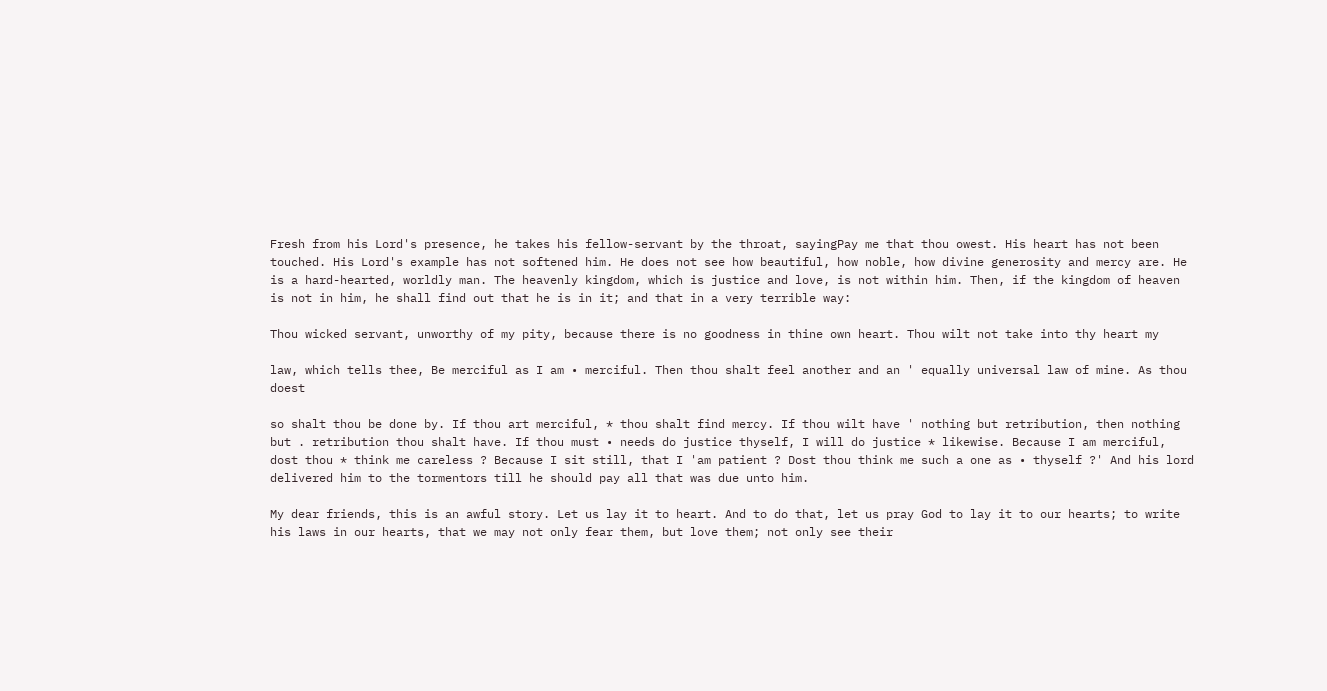Fresh from his Lord's presence, he takes his fellow-servant by the throat, sayingPay me that thou owest. His heart has not been touched. His Lord's example has not softened him. He does not see how beautiful, how noble, how divine generosity and mercy are. He is a hard-hearted, worldly man. The heavenly kingdom, which is justice and love, is not within him. Then, if the kingdom of heaven is not in him, he shall find out that he is in it; and that in a very terrible way:

Thou wicked servant, unworthy of my pity, because there is no goodness in thine own heart. Thou wilt not take into thy heart my

law, which tells thee, Be merciful as I am • merciful. Then thou shalt feel another and an ' equally universal law of mine. As thou doest

so shalt thou be done by. If thou art merciful, * thou shalt find mercy. If thou wilt have ' nothing but retribution, then nothing but . retribution thou shalt have. If thou must • needs do justice thyself, I will do justice * likewise. Because I am merciful, dost thou * think me careless ? Because I sit still, that I 'am patient ? Dost thou think me such a one as • thyself ?' And his lord delivered him to the tormentors till he should pay all that was due unto him.

My dear friends, this is an awful story. Let us lay it to heart. And to do that, let us pray God to lay it to our hearts; to write his laws in our hearts, that we may not only fear them, but love them; not only see their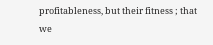profitableness, but their fitness ; that we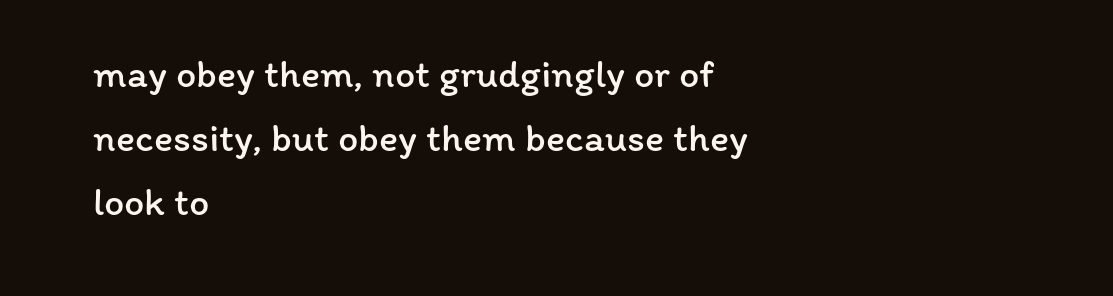may obey them, not grudgingly or of necessity, but obey them because they look to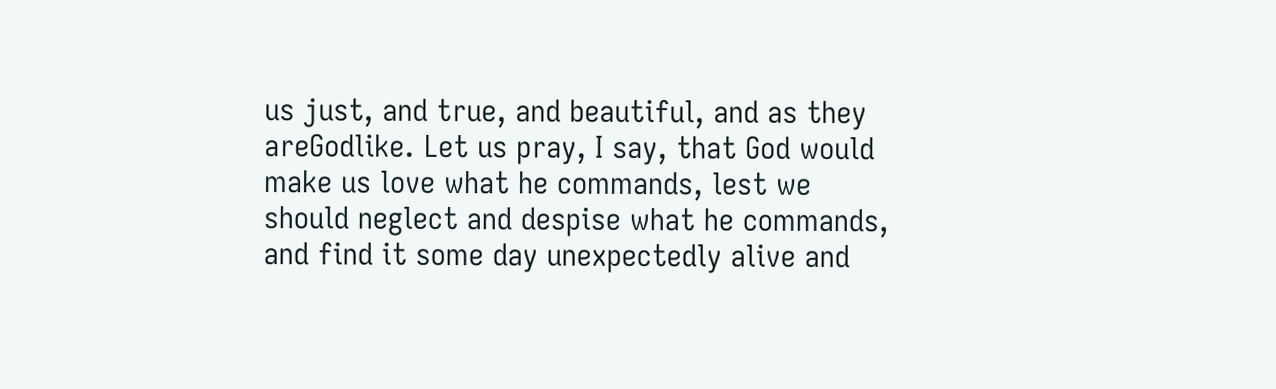us just, and true, and beautiful, and as they areGodlike. Let us pray, I say, that God would make us love what he commands, lest we should neglect and despise what he commands, and find it some day unexpectedly alive and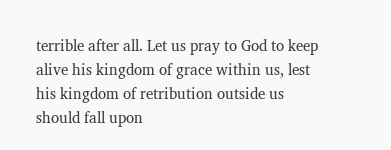terrible after all. Let us pray to God to keep alive his kingdom of grace within us, lest his kingdom of retribution outside us should fall upon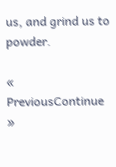us, and grind us to powder.

« PreviousContinue »